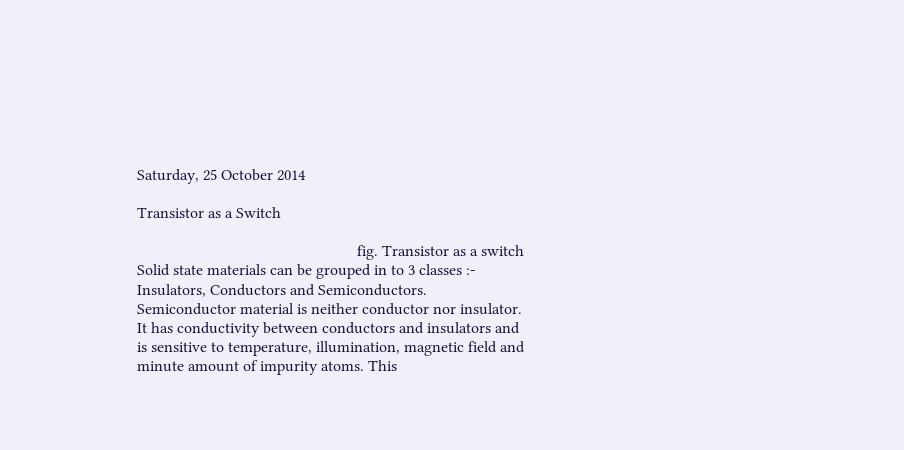Saturday, 25 October 2014

Transistor as a Switch

                                                       fig. Transistor as a switch
Solid state materials can be grouped in to 3 classes :- Insulators, Conductors and Semiconductors. Semiconductor material is neither conductor nor insulator. It has conductivity between conductors and insulators and is sensitive to temperature, illumination, magnetic field and minute amount of impurity atoms. This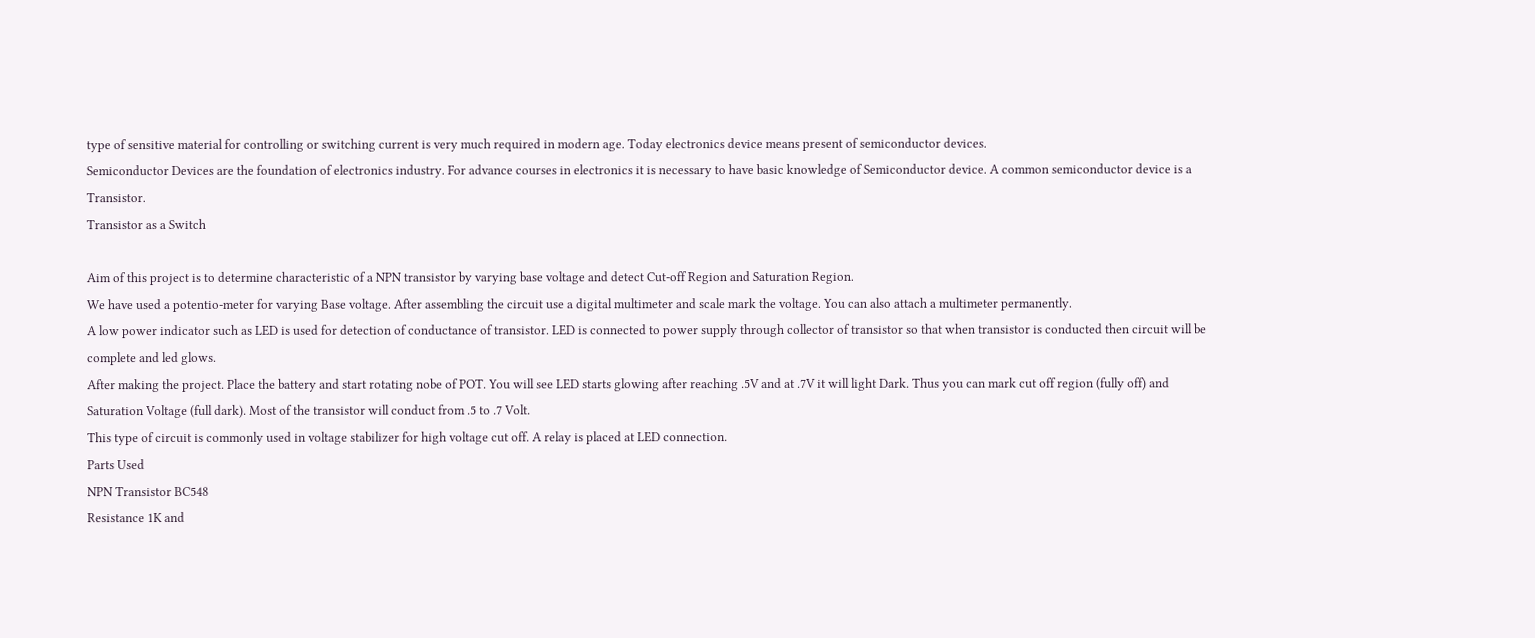type of sensitive material for controlling or switching current is very much required in modern age. Today electronics device means present of semiconductor devices.
Semiconductor Devices are the foundation of electronics industry. For advance courses in electronics it is necessary to have basic knowledge of Semiconductor device. A common semiconductor device is a Transistor.
Transistor as a Switch

Aim of this project is to determine characteristic of a NPN transistor by varying base voltage and detect Cut-off Region and Saturation Region.
We have used a potentio-meter for varying Base voltage. After assembling the circuit use a digital multimeter and scale mark the voltage. You can also attach a multimeter permanently.
A low power indicator such as LED is used for detection of conductance of transistor. LED is connected to power supply through collector of transistor so that when transistor is conducted then circuit will be complete and led glows.
After making the project. Place the battery and start rotating nobe of POT. You will see LED starts glowing after reaching .5V and at .7V it will light Dark. Thus you can mark cut off region (fully off) and Saturation Voltage (full dark). Most of the transistor will conduct from .5 to .7 Volt.
This type of circuit is commonly used in voltage stabilizer for high voltage cut off. A relay is placed at LED connection.
Parts Used
NPN Transistor BC548
Resistance 1K and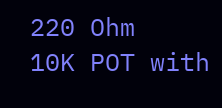220 Ohm
10K POT with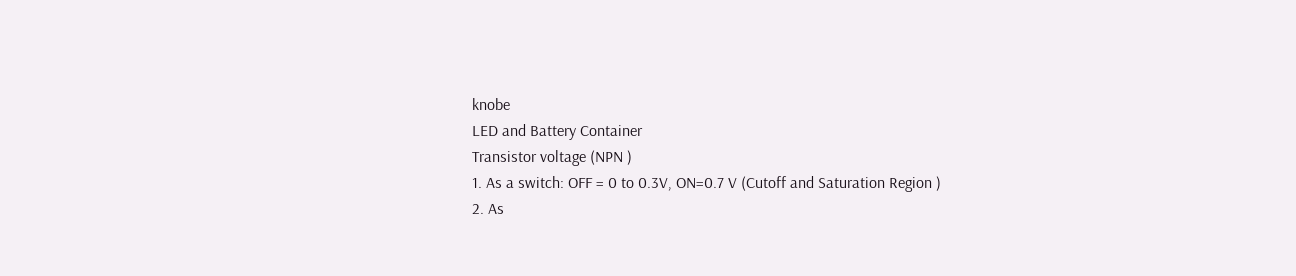knobe
LED and Battery Container
Transistor voltage (NPN )
1. As a switch: OFF = 0 to 0.3V, ON=0.7 V (Cutoff and Saturation Region )
2. As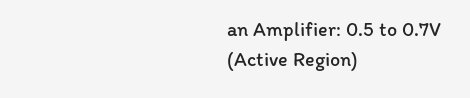an Amplifier: 0.5 to 0.7V (Active Region)